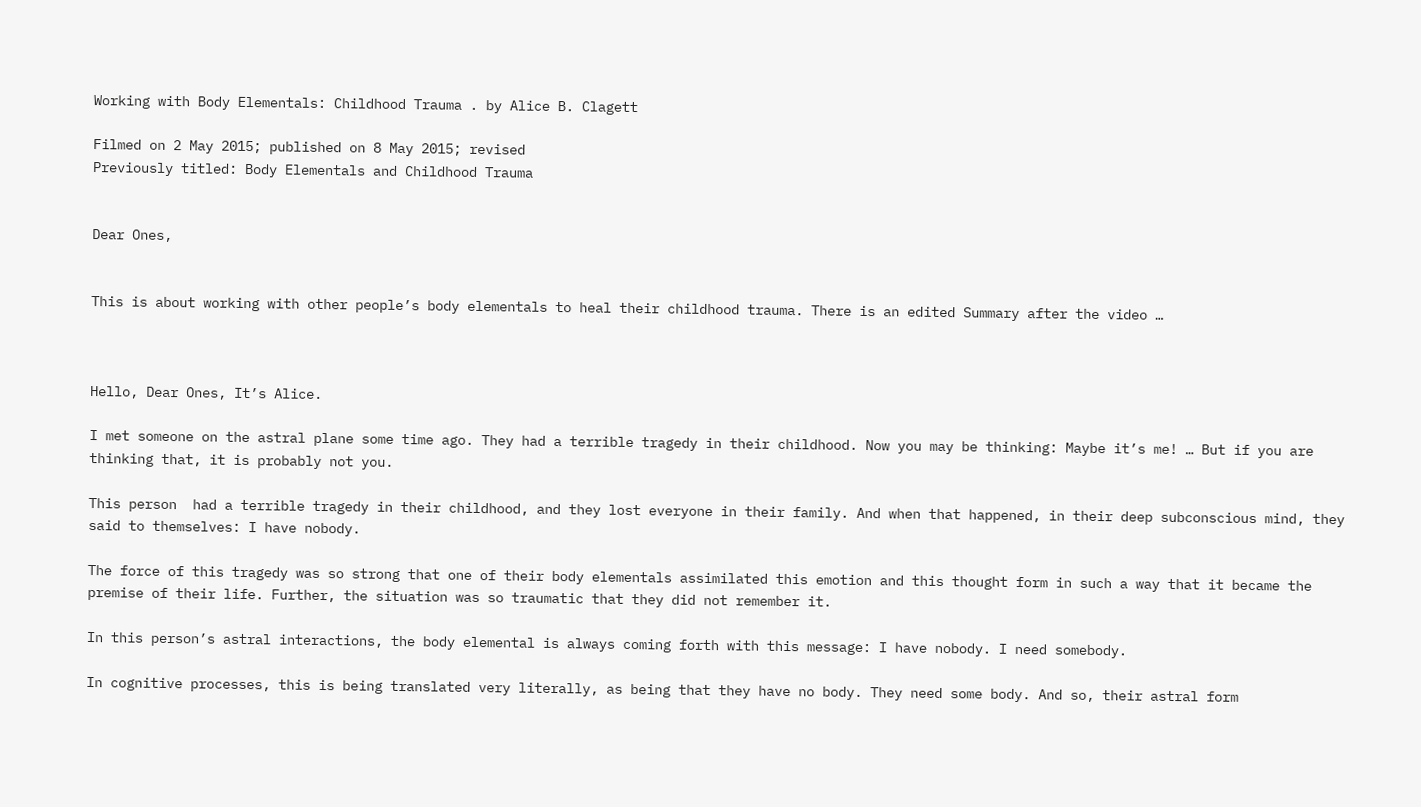Working with Body Elementals: Childhood Trauma . by Alice B. Clagett

Filmed on 2 May 2015; published on 8 May 2015; revised
Previously titled: Body Elementals and Childhood Trauma


Dear Ones,


This is about working with other people’s body elementals to heal their childhood trauma. There is an edited Summary after the video …



Hello, Dear Ones, It’s Alice.

I met someone on the astral plane some time ago. They had a terrible tragedy in their childhood. Now you may be thinking: Maybe it’s me! … But if you are thinking that, it is probably not you.

This person  had a terrible tragedy in their childhood, and they lost everyone in their family. And when that happened, in their deep subconscious mind, they said to themselves: I have nobody.

The force of this tragedy was so strong that one of their body elementals assimilated this emotion and this thought form in such a way that it became the premise of their life. Further, the situation was so traumatic that they did not remember it.

In this person’s astral interactions, the body elemental is always coming forth with this message: I have nobody. I need somebody.

In cognitive processes, this is being translated very literally, as being that they have no body. They need some body. And so, their astral form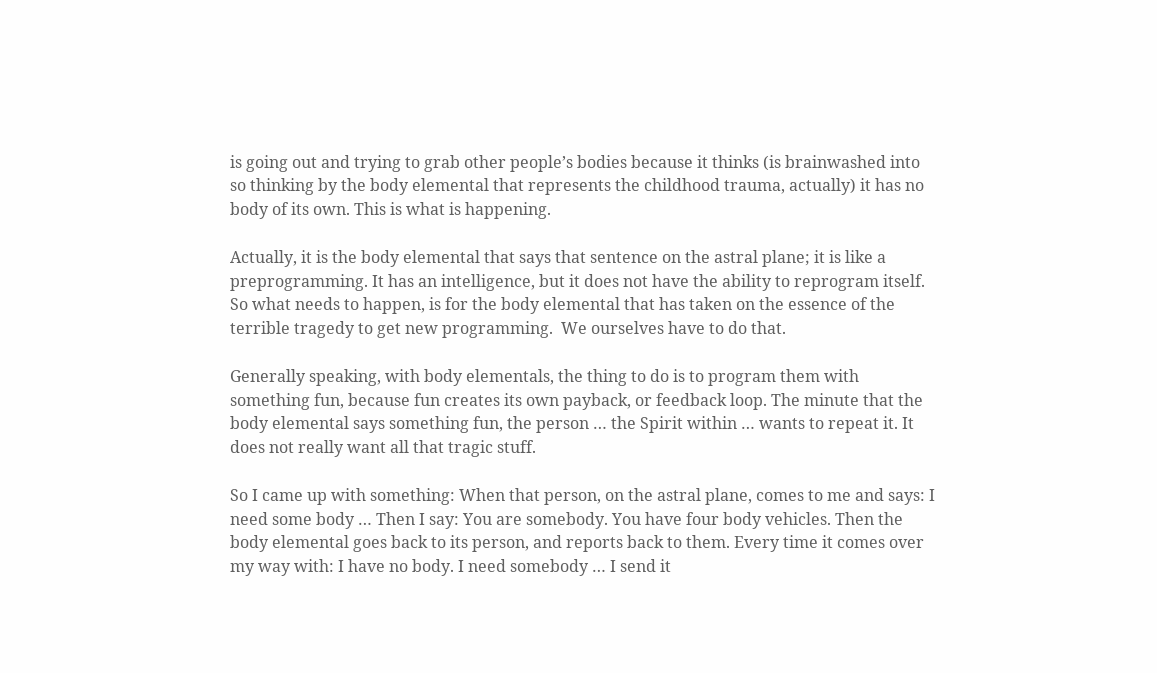is going out and trying to grab other people’s bodies because it thinks (is brainwashed into so thinking by the body elemental that represents the childhood trauma, actually) it has no body of its own. This is what is happening.

Actually, it is the body elemental that says that sentence on the astral plane; it is like a preprogramming. It has an intelligence, but it does not have the ability to reprogram itself. So what needs to happen, is for the body elemental that has taken on the essence of the terrible tragedy to get new programming.  We ourselves have to do that.

Generally speaking, with body elementals, the thing to do is to program them with something fun, because fun creates its own payback, or feedback loop. The minute that the body elemental says something fun, the person … the Spirit within … wants to repeat it. It does not really want all that tragic stuff.

So I came up with something: When that person, on the astral plane, comes to me and says: I need some body … Then I say: You are somebody. You have four body vehicles. Then the body elemental goes back to its person, and reports back to them. Every time it comes over my way with: I have no body. I need somebody … I send it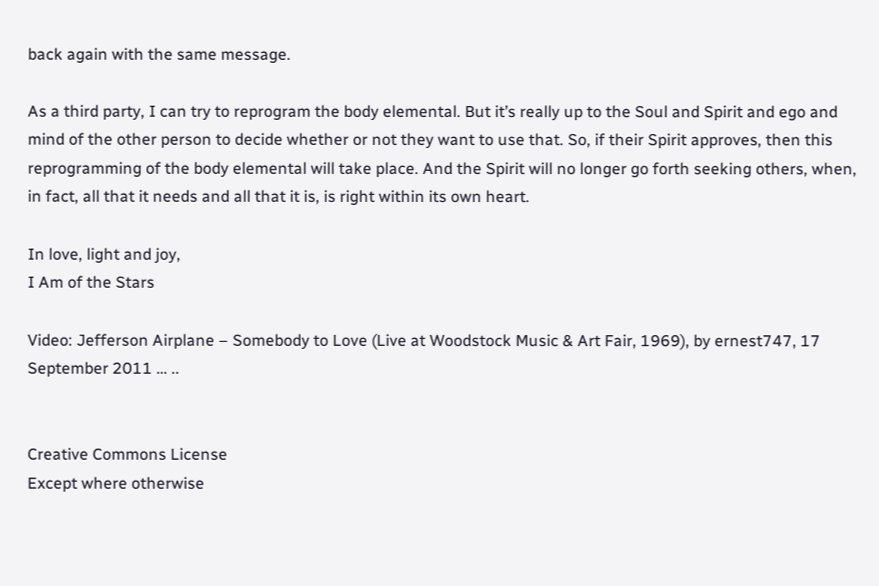back again with the same message.

As a third party, I can try to reprogram the body elemental. But it’s really up to the Soul and Spirit and ego and mind of the other person to decide whether or not they want to use that. So, if their Spirit approves, then this reprogramming of the body elemental will take place. And the Spirit will no longer go forth seeking others, when, in fact, all that it needs and all that it is, is right within its own heart.

In love, light and joy,
I Am of the Stars

Video: Jefferson Airplane – Somebody to Love (Live at Woodstock Music & Art Fair, 1969), by ernest747, 17 September 2011 … ..


Creative Commons License
Except where otherwise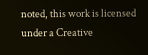noted, this work is licensed under a Creative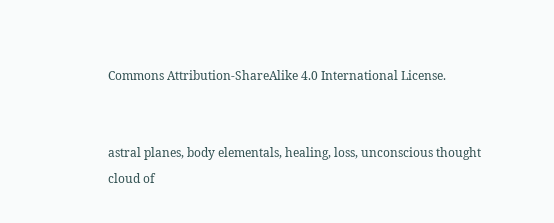Commons Attribution-ShareAlike 4.0 International License.


astral planes, body elementals, healing, loss, unconscious thought cloud of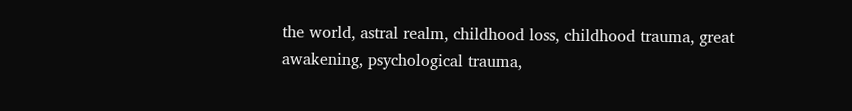the world, astral realm, childhood loss, childhood trauma, great awakening, psychological trauma,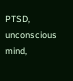PTSD, unconscious mind,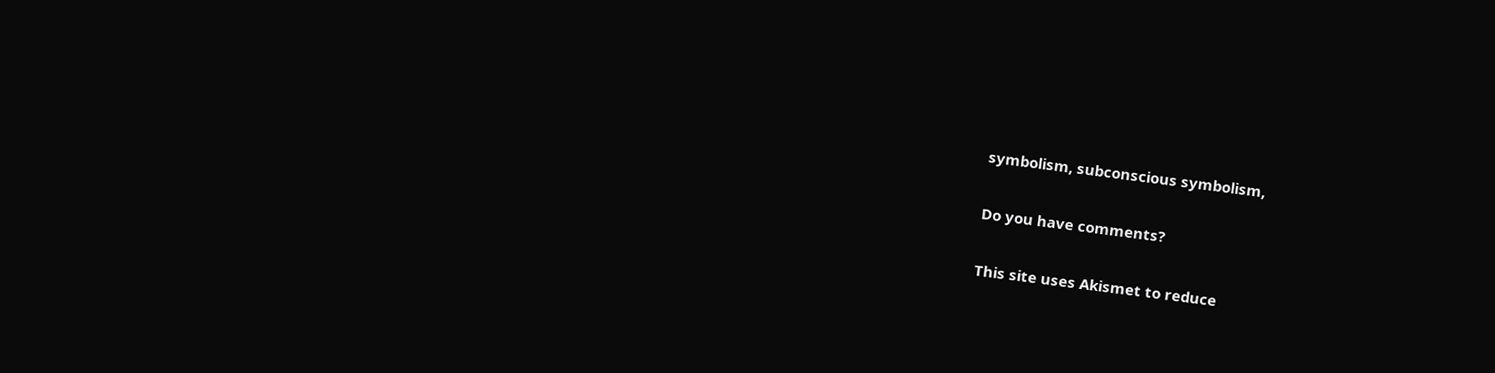symbolism, subconscious symbolism,

Do you have comments?

This site uses Akismet to reduce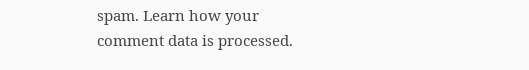spam. Learn how your comment data is processed.